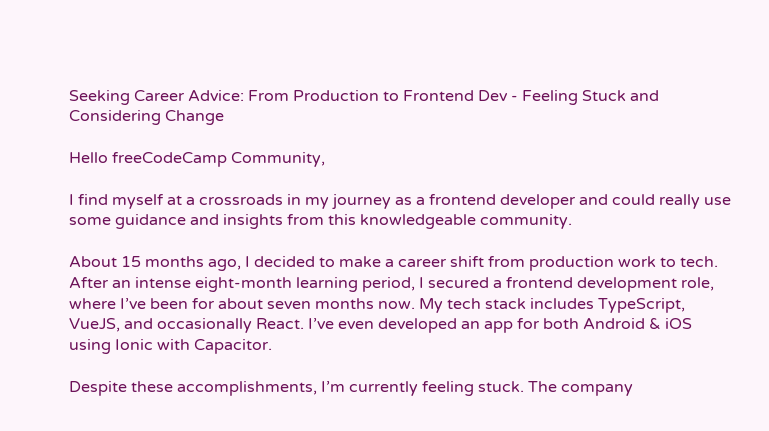Seeking Career Advice: From Production to Frontend Dev - Feeling Stuck and Considering Change

Hello freeCodeCamp Community,

I find myself at a crossroads in my journey as a frontend developer and could really use some guidance and insights from this knowledgeable community.

About 15 months ago, I decided to make a career shift from production work to tech. After an intense eight-month learning period, I secured a frontend development role, where I’ve been for about seven months now. My tech stack includes TypeScript, VueJS, and occasionally React. I’ve even developed an app for both Android & iOS using Ionic with Capacitor.

Despite these accomplishments, I’m currently feeling stuck. The company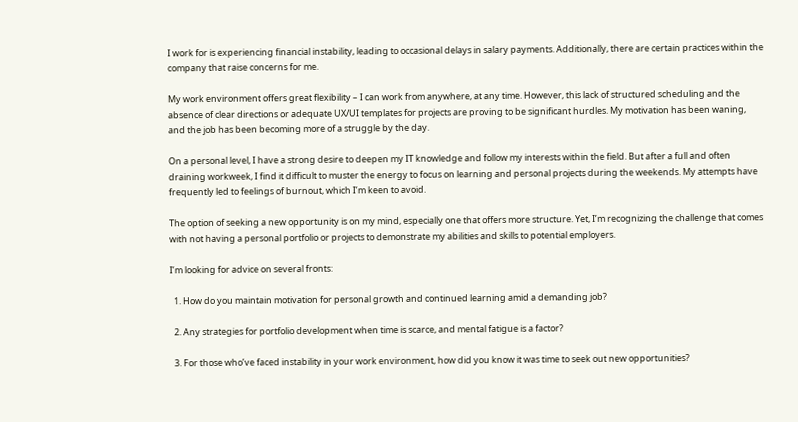I work for is experiencing financial instability, leading to occasional delays in salary payments. Additionally, there are certain practices within the company that raise concerns for me.

My work environment offers great flexibility – I can work from anywhere, at any time. However, this lack of structured scheduling and the absence of clear directions or adequate UX/UI templates for projects are proving to be significant hurdles. My motivation has been waning, and the job has been becoming more of a struggle by the day.

On a personal level, I have a strong desire to deepen my IT knowledge and follow my interests within the field. But after a full and often draining workweek, I find it difficult to muster the energy to focus on learning and personal projects during the weekends. My attempts have frequently led to feelings of burnout, which I’m keen to avoid.

The option of seeking a new opportunity is on my mind, especially one that offers more structure. Yet, I’m recognizing the challenge that comes with not having a personal portfolio or projects to demonstrate my abilities and skills to potential employers.

I’m looking for advice on several fronts:

  1. How do you maintain motivation for personal growth and continued learning amid a demanding job?

  2. Any strategies for portfolio development when time is scarce, and mental fatigue is a factor?

  3. For those who’ve faced instability in your work environment, how did you know it was time to seek out new opportunities?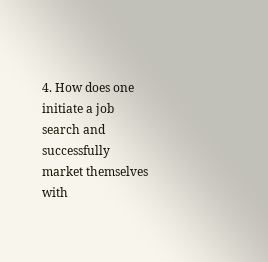4. How does one initiate a job search and successfully market themselves with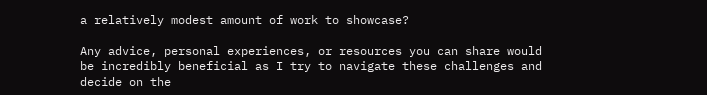a relatively modest amount of work to showcase?

Any advice, personal experiences, or resources you can share would be incredibly beneficial as I try to navigate these challenges and decide on the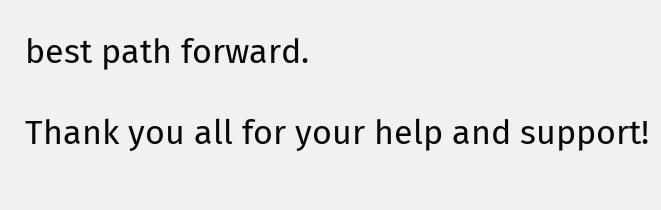best path forward.

Thank you all for your help and support!